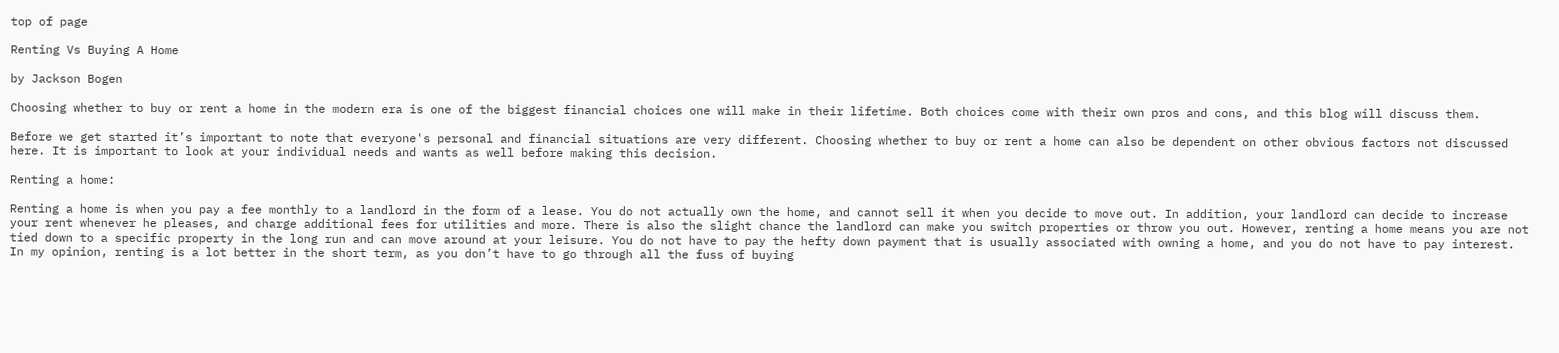top of page

Renting Vs Buying A Home

by Jackson Bogen

Choosing whether to buy or rent a home in the modern era is one of the biggest financial choices one will make in their lifetime. Both choices come with their own pros and cons, and this blog will discuss them.

Before we get started it’s important to note that everyone's personal and financial situations are very different. Choosing whether to buy or rent a home can also be dependent on other obvious factors not discussed here. It is important to look at your individual needs and wants as well before making this decision.

Renting a home:

Renting a home is when you pay a fee monthly to a landlord in the form of a lease. You do not actually own the home, and cannot sell it when you decide to move out. In addition, your landlord can decide to increase your rent whenever he pleases, and charge additional fees for utilities and more. There is also the slight chance the landlord can make you switch properties or throw you out. However, renting a home means you are not tied down to a specific property in the long run and can move around at your leisure. You do not have to pay the hefty down payment that is usually associated with owning a home, and you do not have to pay interest. In my opinion, renting is a lot better in the short term, as you don’t have to go through all the fuss of buying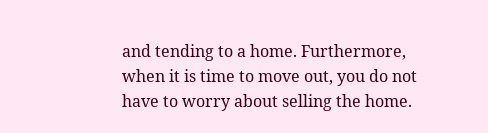and tending to a home. Furthermore, when it is time to move out, you do not have to worry about selling the home.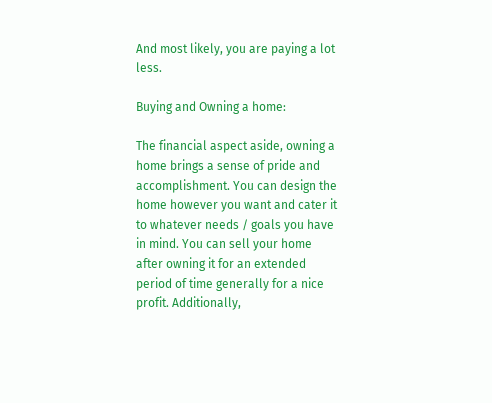And most likely, you are paying a lot less.

Buying and Owning a home:

The financial aspect aside, owning a home brings a sense of pride and accomplishment. You can design the home however you want and cater it to whatever needs / goals you have in mind. You can sell your home after owning it for an extended period of time generally for a nice profit. Additionally,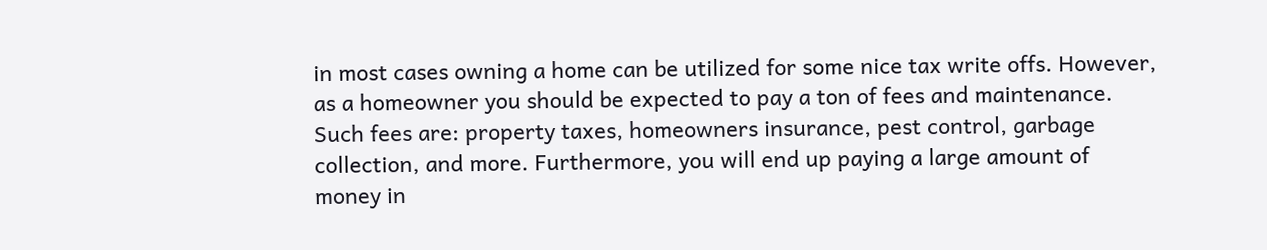in most cases owning a home can be utilized for some nice tax write offs. However, as a homeowner you should be expected to pay a ton of fees and maintenance. Such fees are: property taxes, homeowners insurance, pest control, garbage collection, and more. Furthermore, you will end up paying a large amount of money in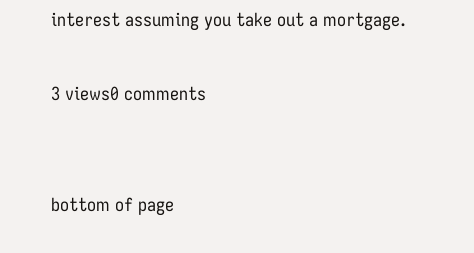interest assuming you take out a mortgage.

3 views0 comments


bottom of page